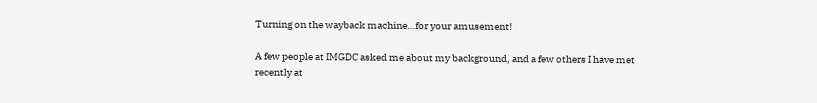Turning on the wayback machine…for your amusement!

A few people at IMGDC asked me about my background, and a few others I have met recently at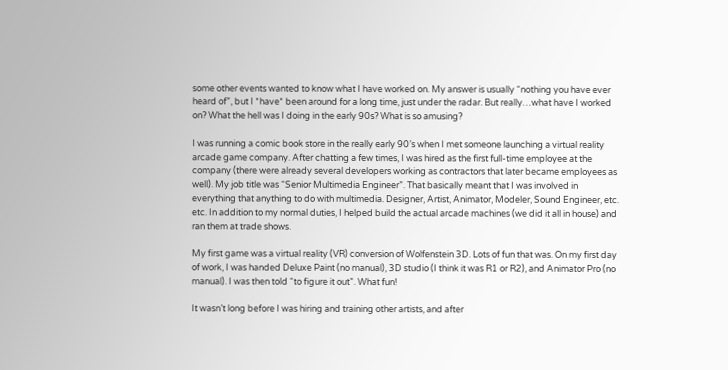some other events wanted to know what I have worked on. My answer is usually “nothing you have ever heard of”, but I *have* been around for a long time, just under the radar. But really…what have I worked on? What the hell was I doing in the early 90s? What is so amusing?

I was running a comic book store in the really early 90’s when I met someone launching a virtual reality arcade game company. After chatting a few times, I was hired as the first full-time employee at the company (there were already several developers working as contractors that later became employees as well). My job title was “Senior Multimedia Engineer”. That basically meant that I was involved in everything that anything to do with multimedia. Designer, Artist, Animator, Modeler, Sound Engineer, etc. etc. In addition to my normal duties, I helped build the actual arcade machines (we did it all in house) and ran them at trade shows.

My first game was a virtual reality (VR) conversion of Wolfenstein 3D. Lots of fun that was. On my first day of work, I was handed Deluxe Paint (no manual), 3D studio (I think it was R1 or R2), and Animator Pro (no manual). I was then told “to figure it out”. What fun!

It wasn’t long before I was hiring and training other artists, and after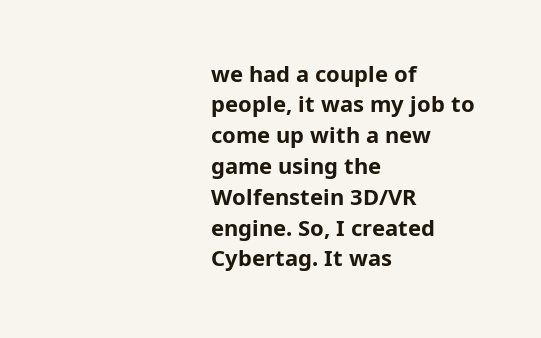we had a couple of people, it was my job to come up with a new game using the Wolfenstein 3D/VR engine. So, I created Cybertag. It was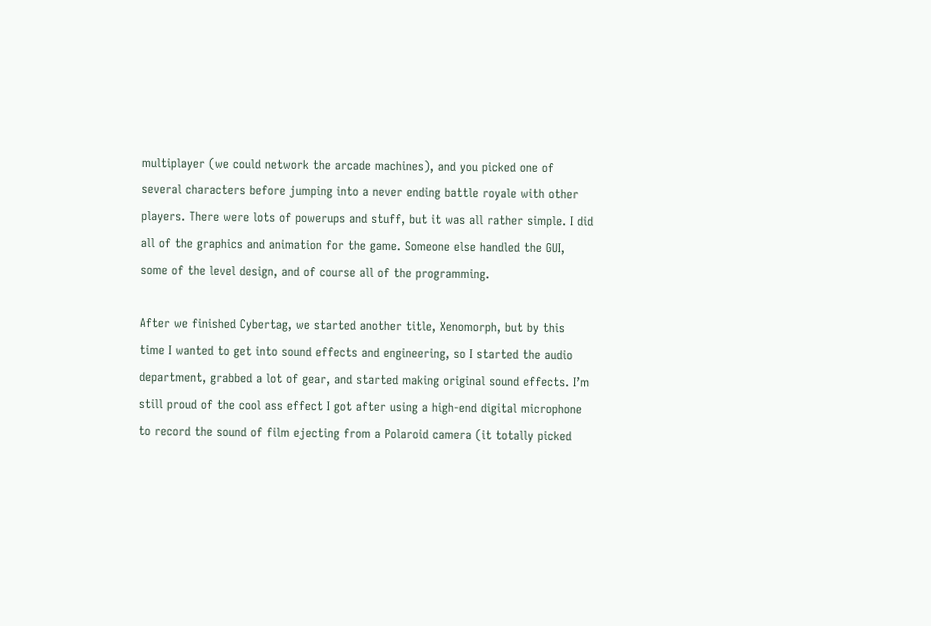multiplayer (we could network the arcade machines), and you picked one of several characters before jumping into a never ending battle royale with other players. There were lots of powerups and stuff, but it was all rather simple. I did all of the graphics and animation for the game. Someone else handled the GUI, some of the level design, and of course all of the programming.

After we finished Cybertag, we started another title, Xenomorph, but by this time I wanted to get into sound effects and engineering, so I started the audio department, grabbed a lot of gear, and started making original sound effects. I’m still proud of the cool ass effect I got after using a high-end digital microphone to record the sound of film ejecting from a Polaroid camera (it totally picked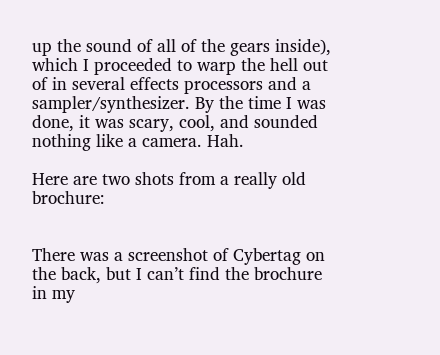up the sound of all of the gears inside), which I proceeded to warp the hell out of in several effects processors and a sampler/synthesizer. By the time I was done, it was scary, cool, and sounded nothing like a camera. Hah.

Here are two shots from a really old brochure:


There was a screenshot of Cybertag on the back, but I can’t find the brochure in my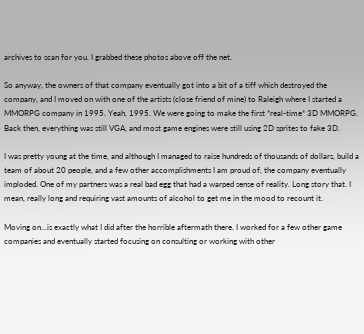archives to scan for you. I grabbed these photos above off the net.

So anyway, the owners of that company eventually got into a bit of a tiff which destroyed the company, and I moved on with one of the artists (close friend of mine) to Raleigh where I started a MMORPG company in 1995. Yeah, 1995. We were going to make the first *real-time* 3D MMORPG. Back then, everything was still VGA, and most game engines were still using 2D sprites to fake 3D.

I was pretty young at the time, and although I managed to raise hundreds of thousands of dollars, build a team of about 20 people, and a few other accomplishments I am proud of, the company eventually imploded. One of my partners was a real bad egg that had a warped sense of reality. Long story that. I mean, really long and requiring vast amounts of alcohol to get me in the mood to recount it.

Moving on…is exactly what I did after the horrible aftermath there. I worked for a few other game companies and eventually started focusing on consulting or working with other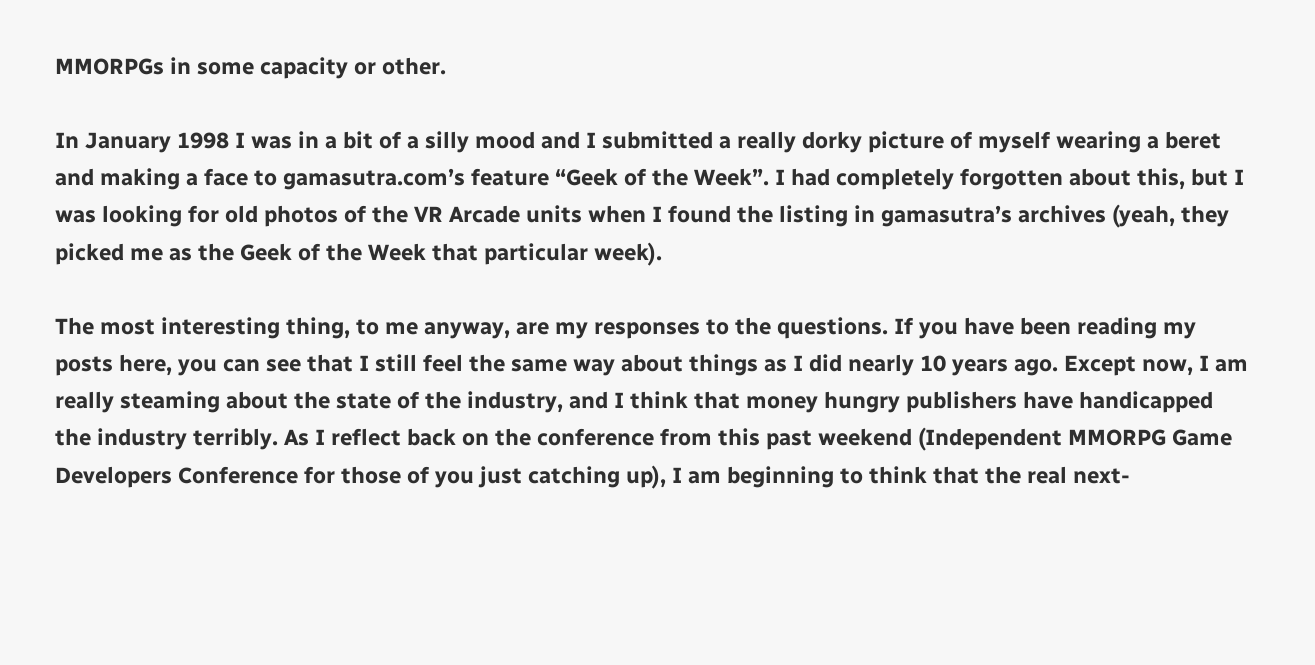MMORPGs in some capacity or other.

In January 1998 I was in a bit of a silly mood and I submitted a really dorky picture of myself wearing a beret and making a face to gamasutra.com’s feature “Geek of the Week”. I had completely forgotten about this, but I was looking for old photos of the VR Arcade units when I found the listing in gamasutra’s archives (yeah, they picked me as the Geek of the Week that particular week).

The most interesting thing, to me anyway, are my responses to the questions. If you have been reading my posts here, you can see that I still feel the same way about things as I did nearly 10 years ago. Except now, I am really steaming about the state of the industry, and I think that money hungry publishers have handicapped the industry terribly. As I reflect back on the conference from this past weekend (Independent MMORPG Game Developers Conference for those of you just catching up), I am beginning to think that the real next-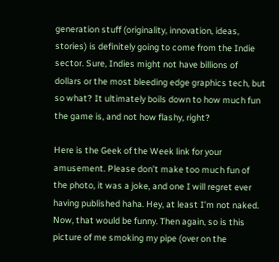generation stuff (originality, innovation, ideas, stories) is definitely going to come from the Indie sector. Sure, Indies might not have billions of dollars or the most bleeding edge graphics tech, but so what? It ultimately boils down to how much fun the game is, and not how flashy, right?

Here is the Geek of the Week link for your amusement. Please don’t make too much fun of the photo, it was a joke, and one I will regret ever having published haha. Hey, at least I’m not naked. Now, that would be funny. Then again, so is this picture of me smoking my pipe (over on the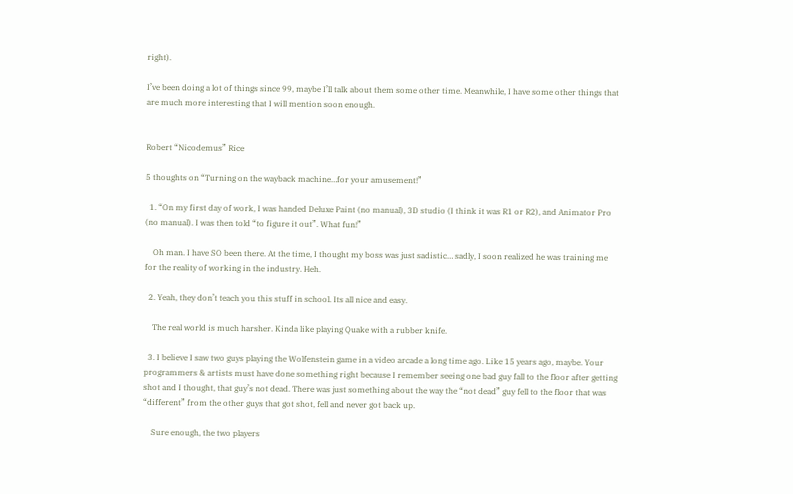right).

I’ve been doing a lot of things since 99, maybe I’ll talk about them some other time. Meanwhile, I have some other things that are much more interesting that I will mention soon enough.


Robert “Nicodemus” Rice

5 thoughts on “Turning on the wayback machine…for your amusement!”

  1. “On my first day of work, I was handed Deluxe Paint (no manual), 3D studio (I think it was R1 or R2), and Animator Pro (no manual). I was then told “to figure it out”. What fun!”

    Oh man. I have SO been there. At the time, I thought my boss was just sadistic… sadly, I soon realized he was training me for the reality of working in the industry. Heh.

  2. Yeah, they don’t teach you this stuff in school. Its all nice and easy.

    The real world is much harsher. Kinda like playing Quake with a rubber knife.

  3. I believe I saw two guys playing the Wolfenstein game in a video arcade a long time ago. Like 15 years ago, maybe. Your programmers & artists must have done something right because I remember seeing one bad guy fall to the floor after getting shot and I thought, that guy’s not dead. There was just something about the way the “not dead” guy fell to the floor that was “different” from the other guys that got shot, fell and never got back up.

    Sure enough, the two players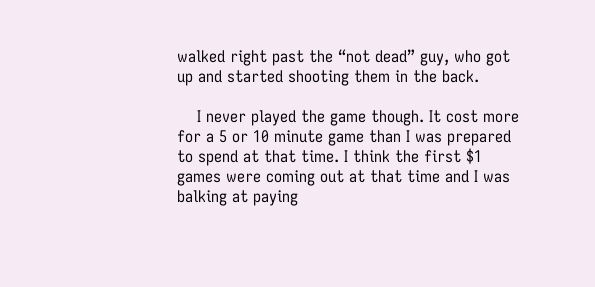walked right past the “not dead” guy, who got up and started shooting them in the back.

    I never played the game though. It cost more for a 5 or 10 minute game than I was prepared to spend at that time. I think the first $1 games were coming out at that time and I was balking at paying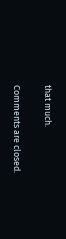that much.

Comments are closed.